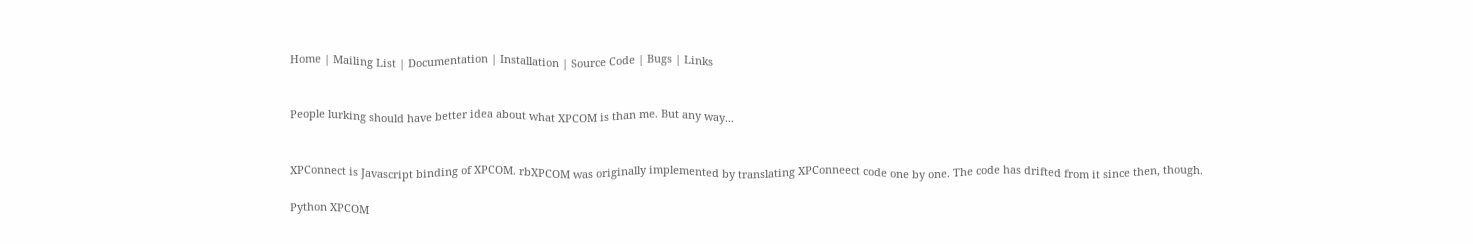Home | Mailing List | Documentation | Installation | Source Code | Bugs | Links


People lurking should have better idea about what XPCOM is than me. But any way...


XPConnect is Javascript binding of XPCOM. rbXPCOM was originally implemented by translating XPConneect code one by one. The code has drifted from it since then, though.

Python XPCOM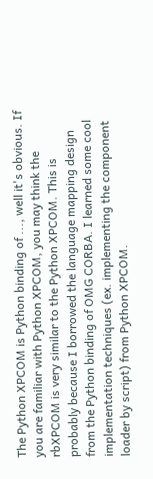The Python XPCOM is Python binding of ..., well it's obvious. If you are familiar with Python XPCOM, you may think the rbXPCOM is very similar to the Python XPCOM. This is probably because I borrowed the language mapping design from the Python binding of OMG CORBA. I learned some cool implementation techniques (ex. implementing the component loader by script) from Python XPCOM.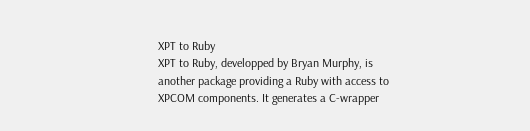XPT to Ruby
XPT to Ruby, developped by Bryan Murphy, is another package providing a Ruby with access to XPCOM components. It generates a C-wrapper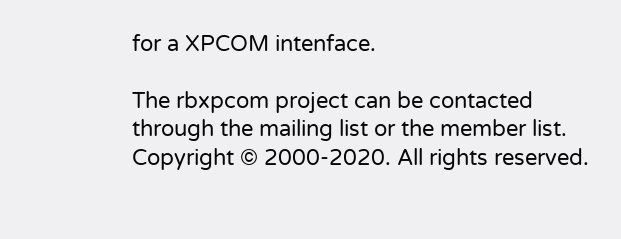for a XPCOM intenface.

The rbxpcom project can be contacted through the mailing list or the member list.
Copyright © 2000-2020. All rights reserved.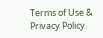Terms of Use & Privacy Policy.